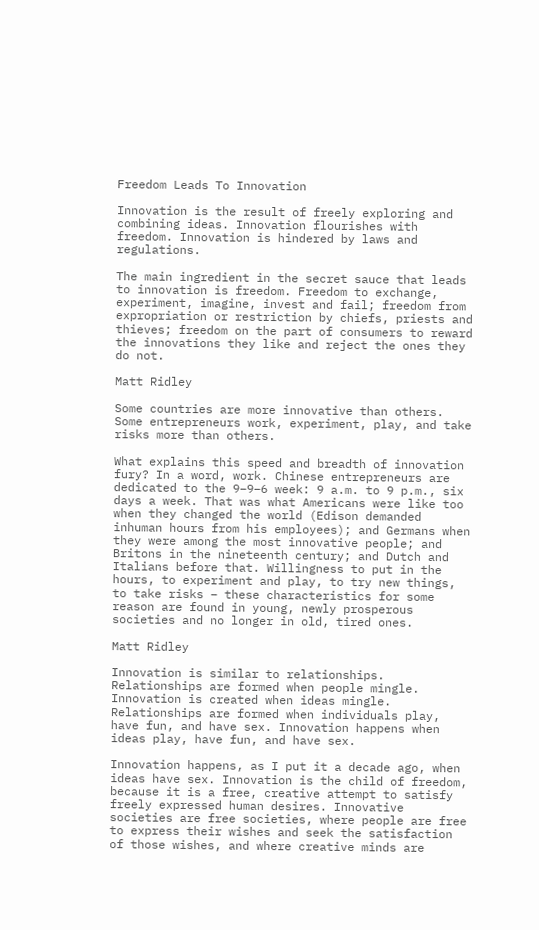Freedom Leads To Innovation

Innovation is the result of freely exploring and combining ideas. Innovation flourishes with freedom. Innovation is hindered by laws and regulations.

The main ingredient in the secret sauce that leads to innovation is freedom. Freedom to exchange, experiment, imagine, invest and fail; freedom from expropriation or restriction by chiefs, priests and thieves; freedom on the part of consumers to reward the innovations they like and reject the ones they do not.

Matt Ridley

Some countries are more innovative than others. Some entrepreneurs work, experiment, play, and take risks more than others.

What explains this speed and breadth of innovation fury? In a word, work. Chinese entrepreneurs are dedicated to the 9–9–6 week: 9 a.m. to 9 p.m., six days a week. That was what Americans were like too when they changed the world (Edison demanded inhuman hours from his employees); and Germans when they were among the most innovative people; and Britons in the nineteenth century; and Dutch and Italians before that. Willingness to put in the hours, to experiment and play, to try new things, to take risks – these characteristics for some reason are found in young, newly prosperous societies and no longer in old, tired ones.

Matt Ridley

Innovation is similar to relationships. Relationships are formed when people mingle. Innovation is created when ideas mingle. Relationships are formed when individuals play, have fun, and have sex. Innovation happens when ideas play, have fun, and have sex.

Innovation happens, as I put it a decade ago, when ideas have sex. Innovation is the child of freedom, because it is a free, creative attempt to satisfy freely expressed human desires. Innovative societies are free societies, where people are free to express their wishes and seek the satisfaction of those wishes, and where creative minds are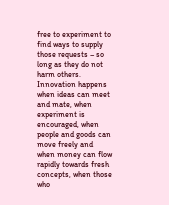free to experiment to find ways to supply those requests – so long as they do not harm others. Innovation happens when ideas can meet and mate, when experiment is encouraged, when people and goods can move freely and when money can flow rapidly towards fresh concepts, when those who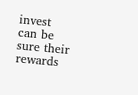invest can be sure their rewards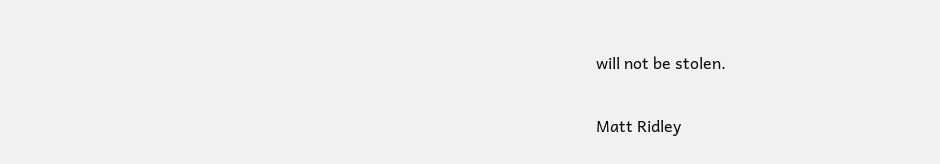will not be stolen.

Matt Ridley